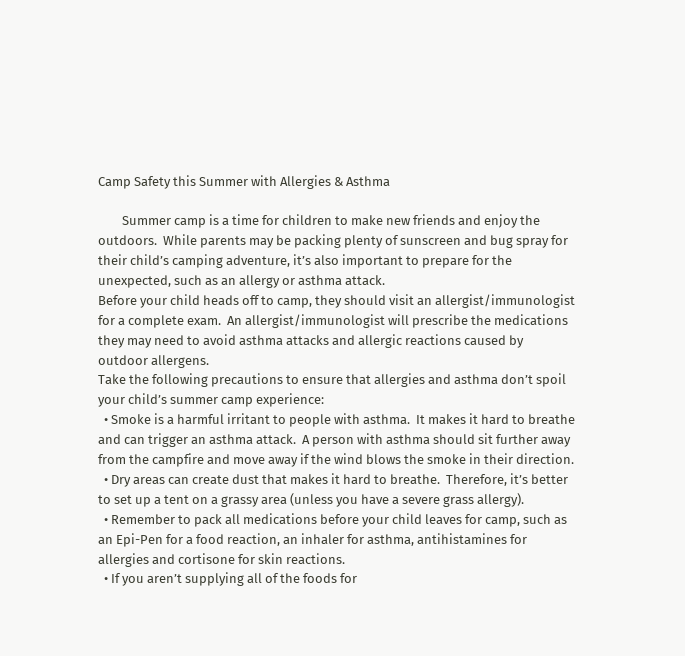Camp Safety this Summer with Allergies & Asthma

        Summer camp is a time for children to make new friends and enjoy the outdoors.  While parents may be packing plenty of sunscreen and bug spray for their child’s camping adventure, it’s also important to prepare for the unexpected, such as an allergy or asthma attack.
Before your child heads off to camp, they should visit an allergist/immunologist for a complete exam.  An allergist/immunologist will prescribe the medications they may need to avoid asthma attacks and allergic reactions caused by outdoor allergens.
Take the following precautions to ensure that allergies and asthma don’t spoil your child’s summer camp experience:
  • Smoke is a harmful irritant to people with asthma.  It makes it hard to breathe and can trigger an asthma attack.  A person with asthma should sit further away from the campfire and move away if the wind blows the smoke in their direction.
  • Dry areas can create dust that makes it hard to breathe.  Therefore, it’s better to set up a tent on a grassy area (unless you have a severe grass allergy).
  • Remember to pack all medications before your child leaves for camp, such as an Epi-Pen for a food reaction, an inhaler for asthma, antihistamines for allergies and cortisone for skin reactions.
  • If you aren’t supplying all of the foods for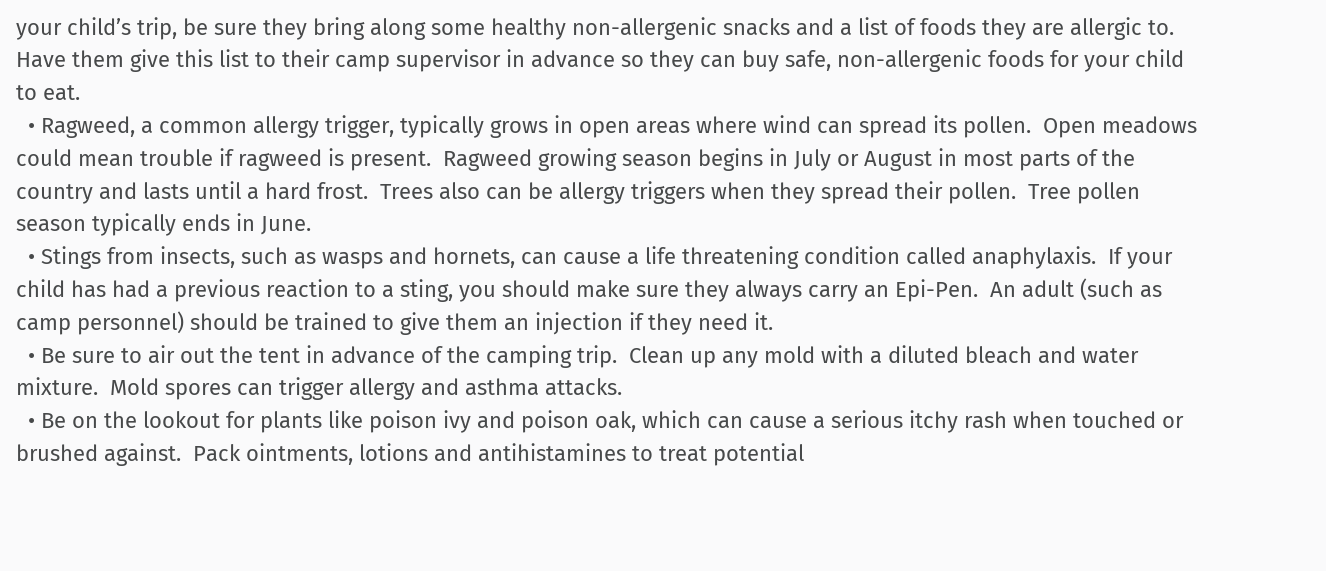your child’s trip, be sure they bring along some healthy non-allergenic snacks and a list of foods they are allergic to.  Have them give this list to their camp supervisor in advance so they can buy safe, non-allergenic foods for your child to eat.
  • Ragweed, a common allergy trigger, typically grows in open areas where wind can spread its pollen.  Open meadows could mean trouble if ragweed is present.  Ragweed growing season begins in July or August in most parts of the country and lasts until a hard frost.  Trees also can be allergy triggers when they spread their pollen.  Tree pollen season typically ends in June.
  • Stings from insects, such as wasps and hornets, can cause a life threatening condition called anaphylaxis.  If your child has had a previous reaction to a sting, you should make sure they always carry an Epi-Pen.  An adult (such as camp personnel) should be trained to give them an injection if they need it.
  • Be sure to air out the tent in advance of the camping trip.  Clean up any mold with a diluted bleach and water mixture.  Mold spores can trigger allergy and asthma attacks.
  • Be on the lookout for plants like poison ivy and poison oak, which can cause a serious itchy rash when touched or brushed against.  Pack ointments, lotions and antihistamines to treat potential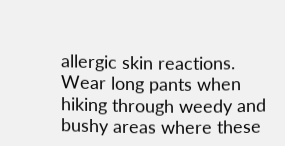allergic skin reactions.  Wear long pants when hiking through weedy and bushy areas where these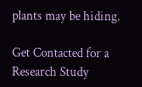plants may be hiding.

Get Contacted for a Research Study